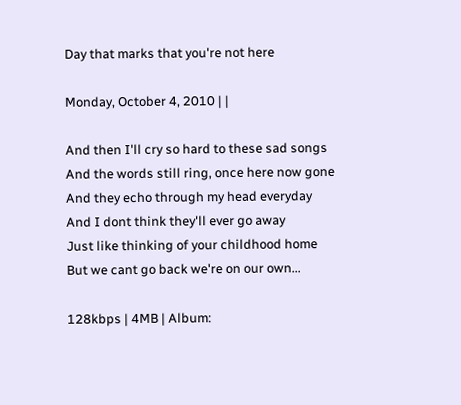Day that marks that you're not here

Monday, October 4, 2010 | |

And then I'll cry so hard to these sad songs
And the words still ring, once here now gone
And they echo through my head everyday
And I dont think they'll ever go away
Just like thinking of your childhood home
But we cant go back we're on our own...

128kbps | 4MB | Album: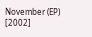November (EP) [2002]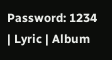Password: 1234 | Lyric | Album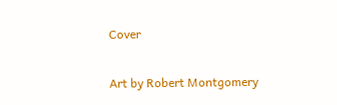Cover

Art by Robert Montgomery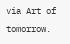via Art of tomorrow.